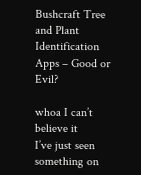Bushcraft Tree and Plant Identification Apps – Good or Evil?

whoa I can’t believe it
I’ve just seen something on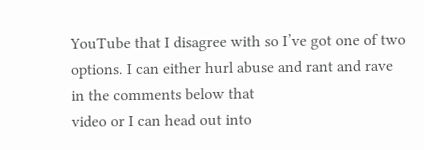YouTube that I disagree with so I’ve got one of two
options. I can either hurl abuse and rant and rave in the comments below that
video or I can head out into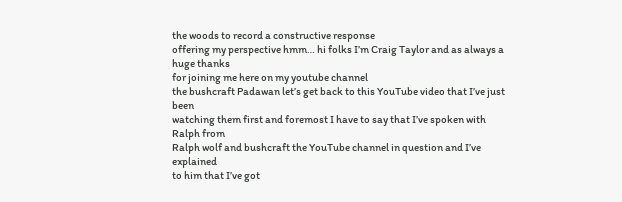the woods to record a constructive response
offering my perspective hmm… hi folks I’m Craig Taylor and as always a huge thanks
for joining me here on my youtube channel
the bushcraft Padawan let’s get back to this YouTube video that I’ve just been
watching them first and foremost I have to say that I’ve spoken with Ralph from
Ralph wolf and bushcraft the YouTube channel in question and I’ve explained
to him that I’ve got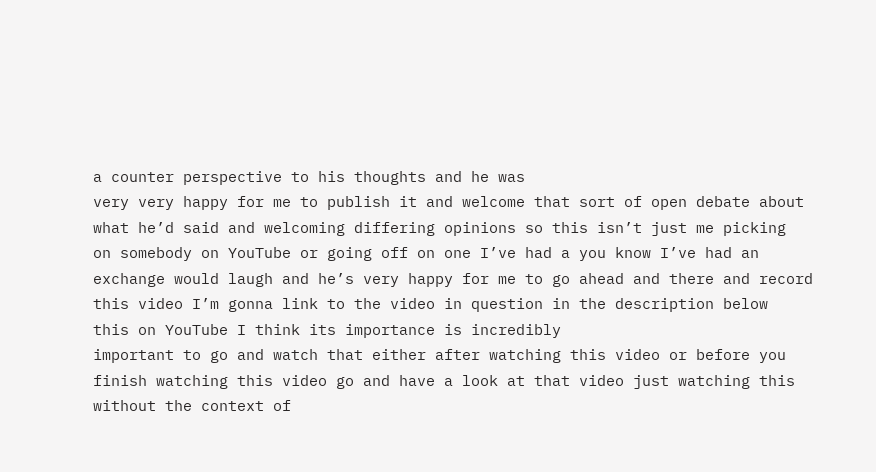a counter perspective to his thoughts and he was
very very happy for me to publish it and welcome that sort of open debate about
what he’d said and welcoming differing opinions so this isn’t just me picking
on somebody on YouTube or going off on one I’ve had a you know I’ve had an
exchange would laugh and he’s very happy for me to go ahead and there and record
this video I’m gonna link to the video in question in the description below
this on YouTube I think its importance is incredibly
important to go and watch that either after watching this video or before you
finish watching this video go and have a look at that video just watching this
without the context of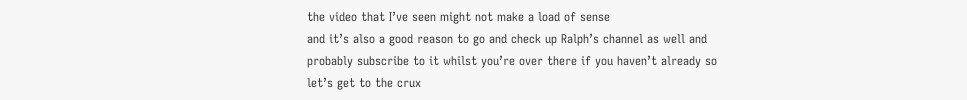the video that I’ve seen might not make a load of sense
and it’s also a good reason to go and check up Ralph’s channel as well and
probably subscribe to it whilst you’re over there if you haven’t already so
let’s get to the crux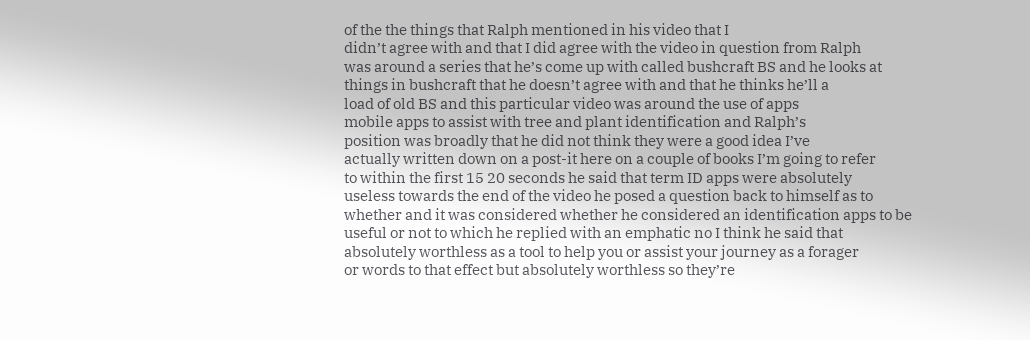of the the things that Ralph mentioned in his video that I
didn’t agree with and that I did agree with the video in question from Ralph
was around a series that he’s come up with called bushcraft BS and he looks at
things in bushcraft that he doesn’t agree with and that he thinks he’ll a
load of old BS and this particular video was around the use of apps
mobile apps to assist with tree and plant identification and Ralph’s
position was broadly that he did not think they were a good idea I’ve
actually written down on a post-it here on a couple of books I’m going to refer
to within the first 15 20 seconds he said that term ID apps were absolutely
useless towards the end of the video he posed a question back to himself as to
whether and it was considered whether he considered an identification apps to be
useful or not to which he replied with an emphatic no I think he said that
absolutely worthless as a tool to help you or assist your journey as a forager
or words to that effect but absolutely worthless so they’re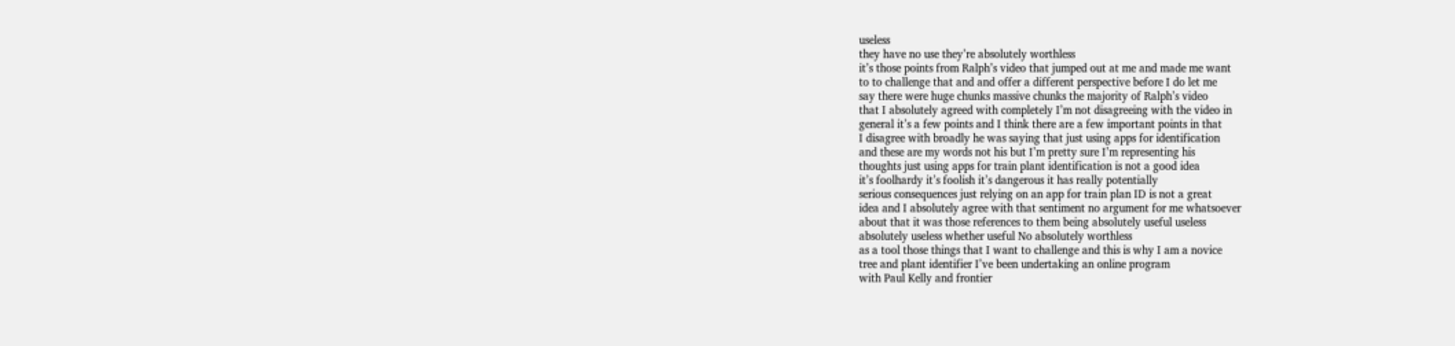useless
they have no use they’re absolutely worthless
it’s those points from Ralph’s video that jumped out at me and made me want
to to challenge that and and offer a different perspective before I do let me
say there were huge chunks massive chunks the majority of Ralph’s video
that I absolutely agreed with completely I’m not disagreeing with the video in
general it’s a few points and I think there are a few important points in that
I disagree with broadly he was saying that just using apps for identification
and these are my words not his but I’m pretty sure I’m representing his
thoughts just using apps for train plant identification is not a good idea
it’s foolhardy it’s foolish it’s dangerous it has really potentially
serious consequences just relying on an app for train plan ID is not a great
idea and I absolutely agree with that sentiment no argument for me whatsoever
about that it was those references to them being absolutely useful useless
absolutely useless whether useful No absolutely worthless
as a tool those things that I want to challenge and this is why I am a novice
tree and plant identifier I’ve been undertaking an online program
with Paul Kelly and frontier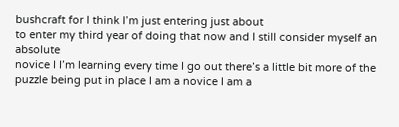bushcraft for I think I’m just entering just about
to enter my third year of doing that now and I still consider myself an absolute
novice I I’m learning every time I go out there’s a little bit more of the
puzzle being put in place I am a novice I am a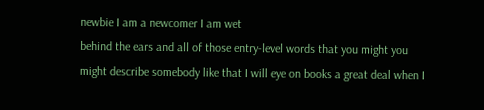newbie I am a newcomer I am wet
behind the ears and all of those entry-level words that you might you
might describe somebody like that I will eye on books a great deal when I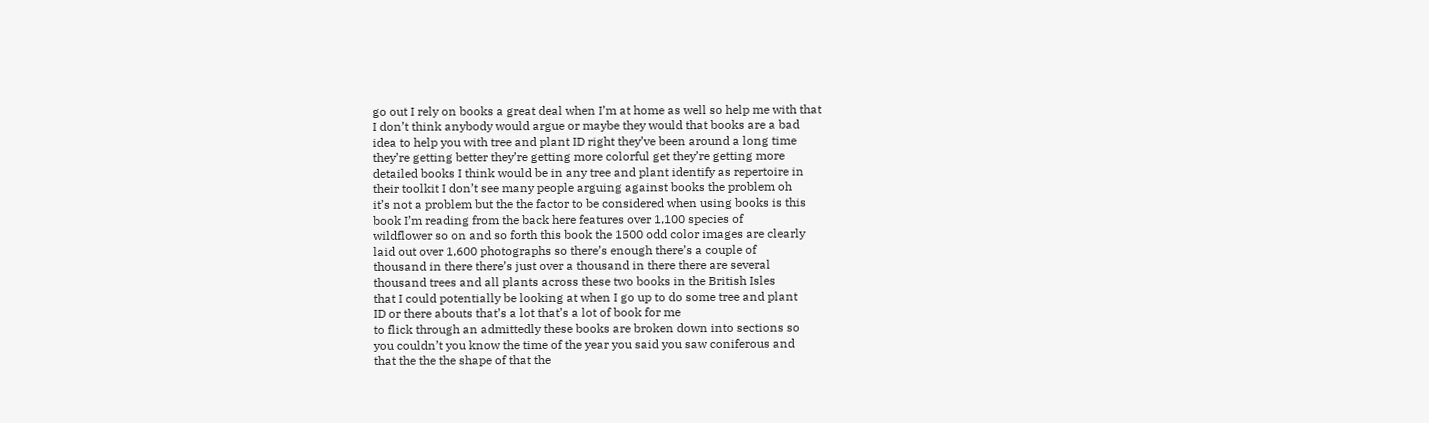go out I rely on books a great deal when I’m at home as well so help me with that
I don’t think anybody would argue or maybe they would that books are a bad
idea to help you with tree and plant ID right they’ve been around a long time
they’re getting better they’re getting more colorful get they’re getting more
detailed books I think would be in any tree and plant identify as repertoire in
their toolkit I don’t see many people arguing against books the problem oh
it’s not a problem but the the factor to be considered when using books is this
book I’m reading from the back here features over 1,100 species of
wildflower so on and so forth this book the 1500 odd color images are clearly
laid out over 1,600 photographs so there’s enough there’s a couple of
thousand in there there’s just over a thousand in there there are several
thousand trees and all plants across these two books in the British Isles
that I could potentially be looking at when I go up to do some tree and plant
ID or there abouts that’s a lot that’s a lot of book for me
to flick through an admittedly these books are broken down into sections so
you couldn’t you know the time of the year you said you saw coniferous and
that the the the shape of that the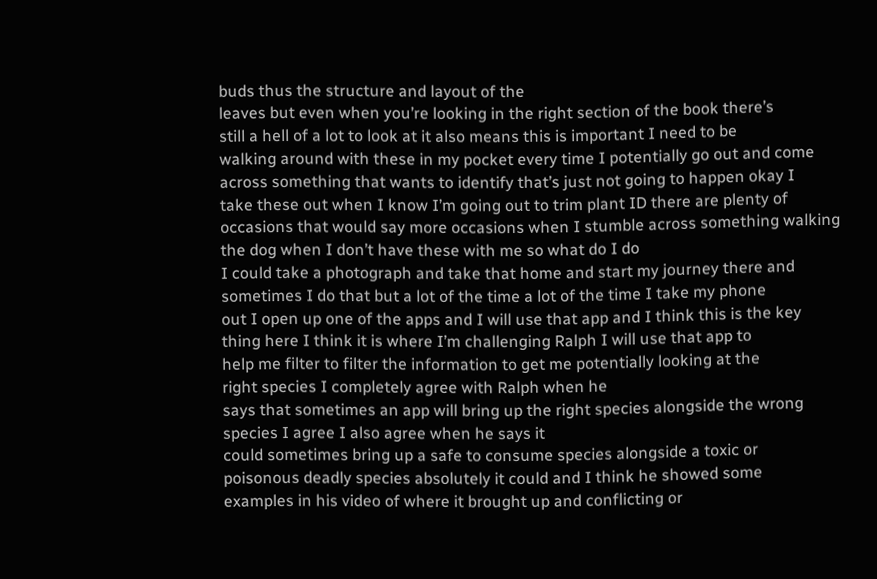buds thus the structure and layout of the
leaves but even when you’re looking in the right section of the book there’s
still a hell of a lot to look at it also means this is important I need to be
walking around with these in my pocket every time I potentially go out and come
across something that wants to identify that’s just not going to happen okay I
take these out when I know I’m going out to trim plant ID there are plenty of
occasions that would say more occasions when I stumble across something walking
the dog when I don’t have these with me so what do I do
I could take a photograph and take that home and start my journey there and
sometimes I do that but a lot of the time a lot of the time I take my phone
out I open up one of the apps and I will use that app and I think this is the key
thing here I think it is where I’m challenging Ralph I will use that app to
help me filter to filter the information to get me potentially looking at the
right species I completely agree with Ralph when he
says that sometimes an app will bring up the right species alongside the wrong
species I agree I also agree when he says it
could sometimes bring up a safe to consume species alongside a toxic or
poisonous deadly species absolutely it could and I think he showed some
examples in his video of where it brought up and conflicting or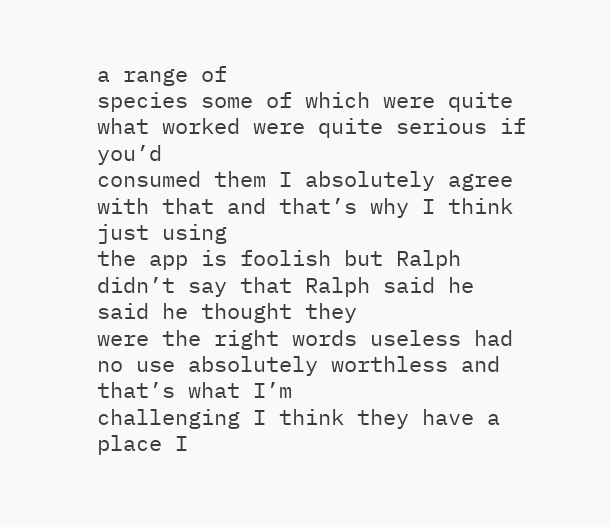a range of
species some of which were quite what worked were quite serious if you’d
consumed them I absolutely agree with that and that’s why I think just using
the app is foolish but Ralph didn’t say that Ralph said he said he thought they
were the right words useless had no use absolutely worthless and that’s what I’m
challenging I think they have a place I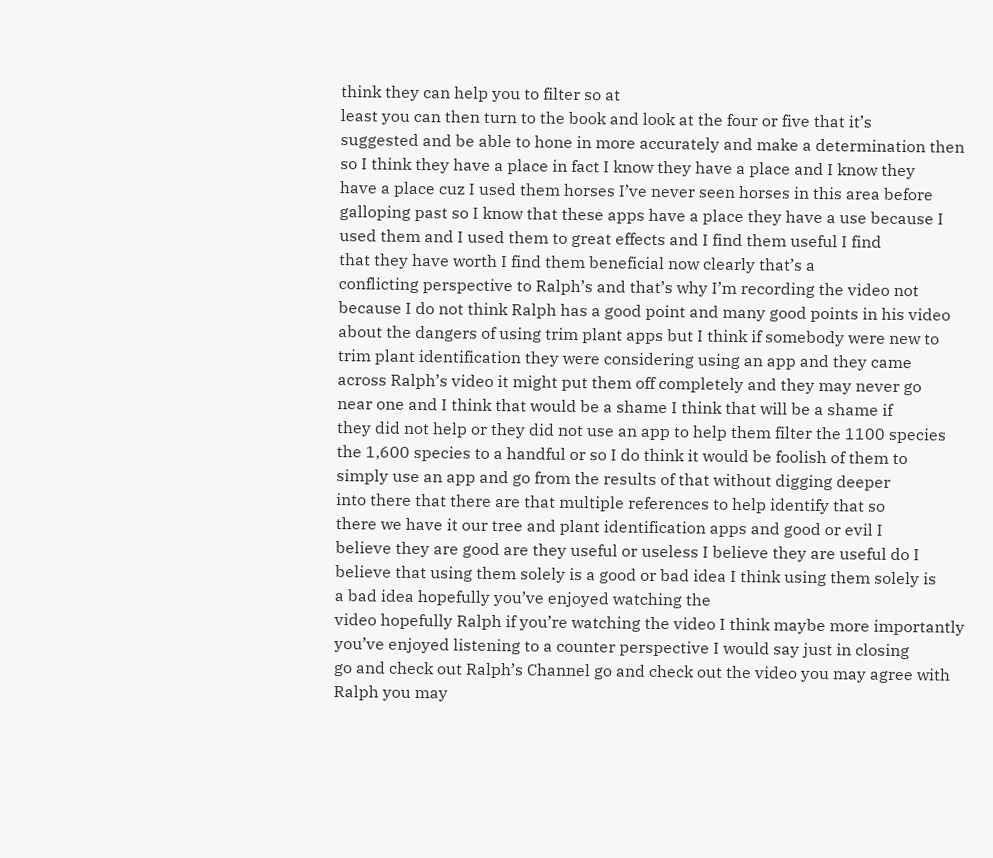think they can help you to filter so at
least you can then turn to the book and look at the four or five that it’s
suggested and be able to hone in more accurately and make a determination then
so I think they have a place in fact I know they have a place and I know they
have a place cuz I used them horses I’ve never seen horses in this area before
galloping past so I know that these apps have a place they have a use because I
used them and I used them to great effects and I find them useful I find
that they have worth I find them beneficial now clearly that’s a
conflicting perspective to Ralph’s and that’s why I’m recording the video not
because I do not think Ralph has a good point and many good points in his video
about the dangers of using trim plant apps but I think if somebody were new to
trim plant identification they were considering using an app and they came
across Ralph’s video it might put them off completely and they may never go
near one and I think that would be a shame I think that will be a shame if
they did not help or they did not use an app to help them filter the 1100 species
the 1,600 species to a handful or so I do think it would be foolish of them to
simply use an app and go from the results of that without digging deeper
into there that there are that multiple references to help identify that so
there we have it our tree and plant identification apps and good or evil I
believe they are good are they useful or useless I believe they are useful do I
believe that using them solely is a good or bad idea I think using them solely is
a bad idea hopefully you’ve enjoyed watching the
video hopefully Ralph if you’re watching the video I think maybe more importantly
you’ve enjoyed listening to a counter perspective I would say just in closing
go and check out Ralph’s Channel go and check out the video you may agree with
Ralph you may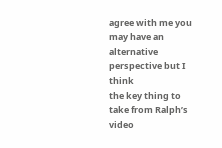agree with me you may have an alternative perspective but I think
the key thing to take from Ralph’s video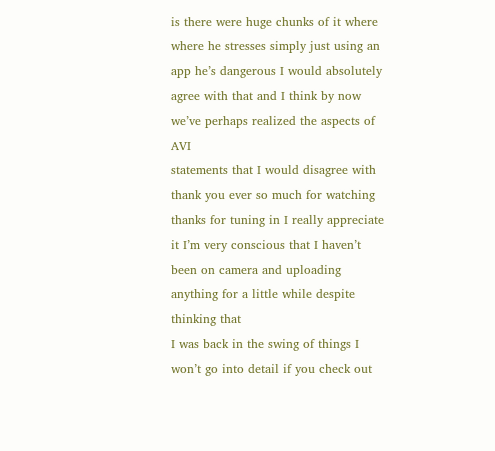is there were huge chunks of it where
where he stresses simply just using an app he’s dangerous I would absolutely
agree with that and I think by now we’ve perhaps realized the aspects of AVI
statements that I would disagree with thank you ever so much for watching
thanks for tuning in I really appreciate it I’m very conscious that I haven’t
been on camera and uploading anything for a little while despite thinking that
I was back in the swing of things I won’t go into detail if you check out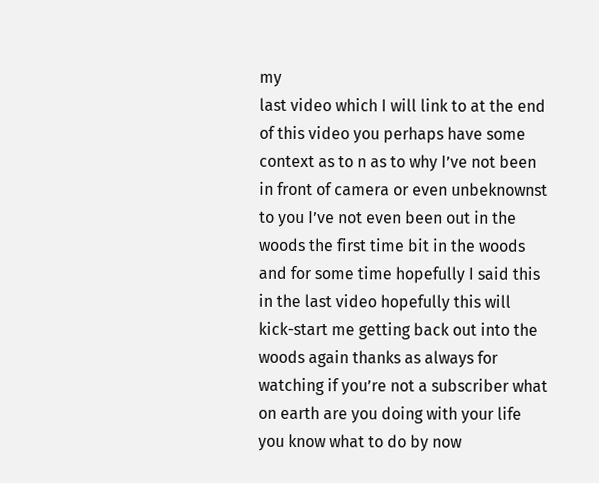my
last video which I will link to at the end of this video you perhaps have some
context as to n as to why I’ve not been in front of camera or even unbeknownst
to you I’ve not even been out in the woods the first time bit in the woods
and for some time hopefully I said this in the last video hopefully this will
kick-start me getting back out into the woods again thanks as always for
watching if you’re not a subscriber what on earth are you doing with your life
you know what to do by now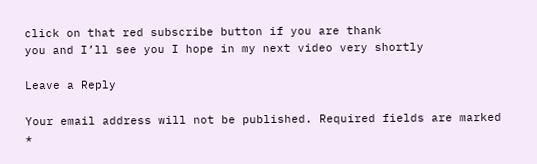click on that red subscribe button if you are thank
you and I’ll see you I hope in my next video very shortly

Leave a Reply

Your email address will not be published. Required fields are marked *